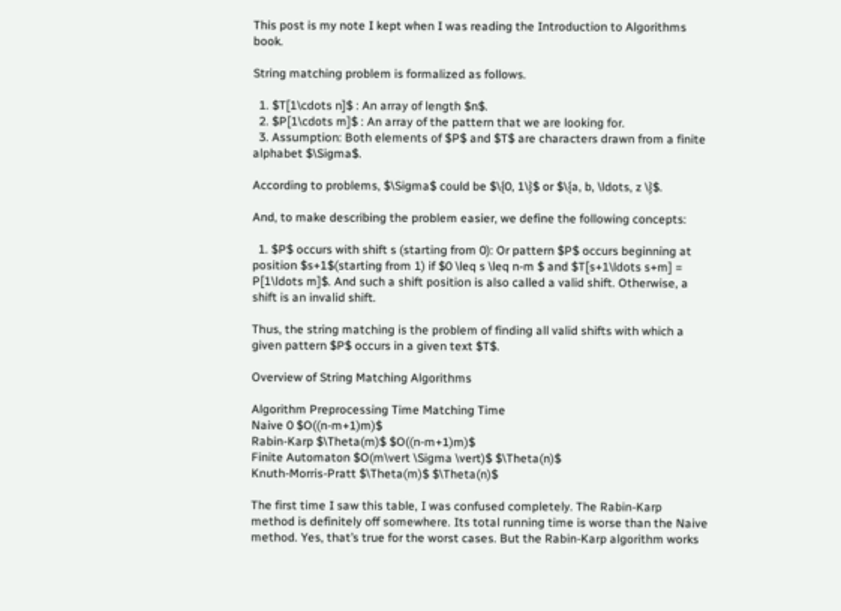This post is my note I kept when I was reading the Introduction to Algorithms book.

String matching problem is formalized as follows.

  1. $T[1\cdots n]$ : An array of length $n$.
  2. $P[1\cdots m]$ : An array of the pattern that we are looking for.
  3. Assumption: Both elements of $P$ and $T$ are characters drawn from a finite alphabet $\Sigma$.

According to problems, $\Sigma$ could be $\{0, 1\}$ or $\{a, b, \ldots, z \}$.

And, to make describing the problem easier, we define the following concepts:

  1. $P$ occurs with shift s (starting from 0): Or pattern $P$ occurs beginning at position $s+1$(starting from 1) if $0 \leq s \leq n-m $ and $T[s+1\ldots s+m] = P[1\ldots m]$. And such a shift position is also called a valid shift. Otherwise, a shift is an invalid shift.

Thus, the string matching is the problem of finding all valid shifts with which a given pattern $P$ occurs in a given text $T$.

Overview of String Matching Algorithms

Algorithm Preprocessing Time Matching Time
Naive 0 $O((n-m+1)m)$
Rabin-Karp $\Theta(m)$ $O((n-m+1)m)$
Finite Automaton $O(m\vert \Sigma \vert)$ $\Theta(n)$
Knuth-Morris-Pratt $\Theta(m)$ $\Theta(n)$

The first time I saw this table, I was confused completely. The Rabin-Karp method is definitely off somewhere. Its total running time is worse than the Naive method. Yes, that’s true for the worst cases. But the Rabin-Karp algorithm works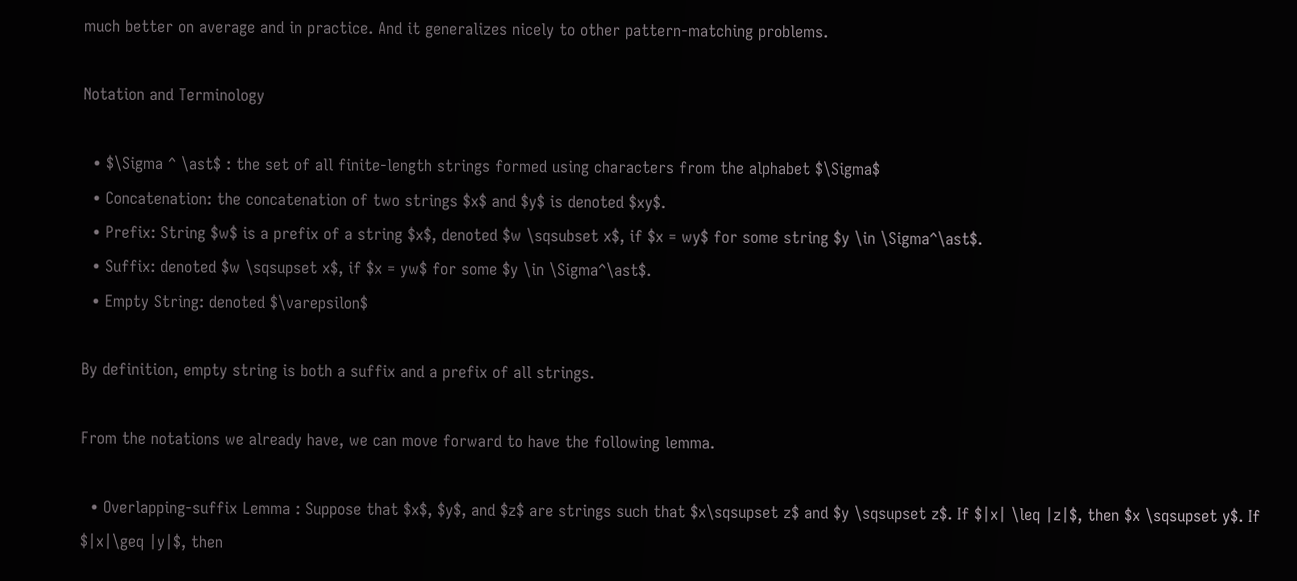much better on average and in practice. And it generalizes nicely to other pattern-matching problems.

Notation and Terminology

  • $\Sigma ^ \ast$ : the set of all finite-length strings formed using characters from the alphabet $\Sigma$
  • Concatenation: the concatenation of two strings $x$ and $y$ is denoted $xy$.
  • Prefix: String $w$ is a prefix of a string $x$, denoted $w \sqsubset x$, if $x = wy$ for some string $y \in \Sigma^\ast$.
  • Suffix: denoted $w \sqsupset x$, if $x = yw$ for some $y \in \Sigma^\ast$.
  • Empty String: denoted $\varepsilon$

By definition, empty string is both a suffix and a prefix of all strings.

From the notations we already have, we can move forward to have the following lemma.

  • Overlapping-suffix Lemma : Suppose that $x$, $y$, and $z$ are strings such that $x\sqsupset z$ and $y \sqsupset z$. If $|x| \leq |z|$, then $x \sqsupset y$. If $|x|\geq |y|$, then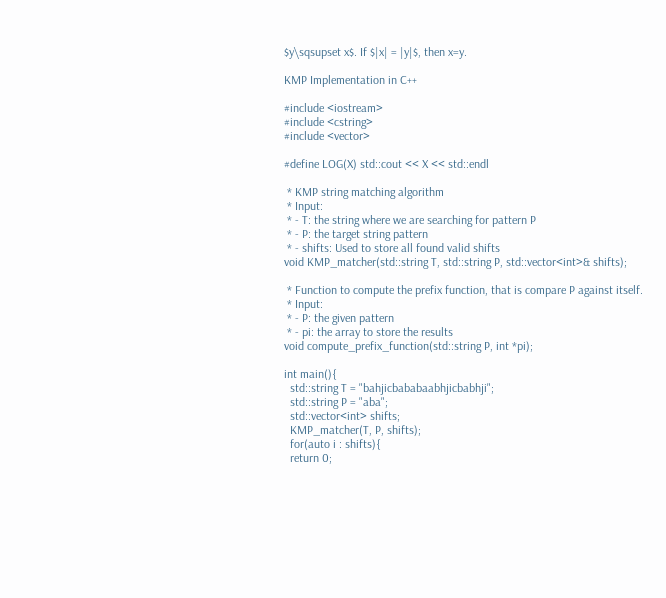$y\sqsupset x$. If $|x| = |y|$, then x=y.

KMP Implementation in C++

#include <iostream>
#include <cstring>
#include <vector>

#define LOG(X) std::cout << X << std::endl

 * KMP string matching algorithm
 * Input:
 * - T: the string where we are searching for pattern P
 * - P: the target string pattern
 * - shifts: Used to store all found valid shifts
void KMP_matcher(std::string T, std::string P, std::vector<int>& shifts);

 * Function to compute the prefix function, that is compare P against itself.
 * Input:
 * - P: the given pattern
 * - pi: the array to store the results
void compute_prefix_function(std::string P, int *pi);

int main(){
  std::string T = "bahjicbababaabhjicbabhji";
  std::string P = "aba";
  std::vector<int> shifts;
  KMP_matcher(T, P, shifts);
  for(auto i : shifts){
  return 0;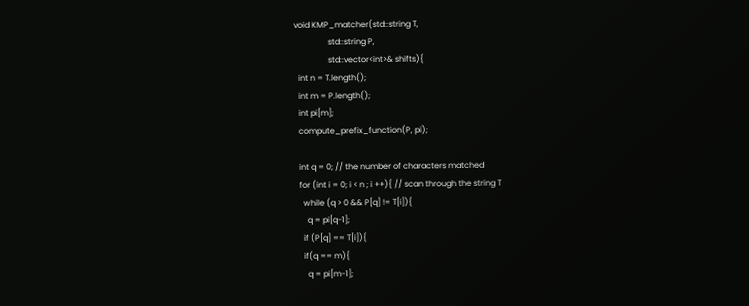void KMP_matcher(std::string T,
                 std::string P,
                 std::vector<int>& shifts){
  int n = T.length();
  int m = P.length();
  int pi[m];
  compute_prefix_function(P, pi);

  int q = 0; // the number of characters matched
  for (int i = 0; i < n ; i ++){ // scan through the string T
    while (q > 0 && P[q] != T[i]){
      q = pi[q-1];
    if (P[q] == T[i]){
    if(q == m){
      q = pi[m-1];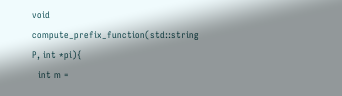void compute_prefix_function(std::string P, int *pi){
  int m =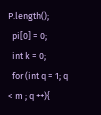P.length();
  pi[0] = 0;
  int k = 0;
  for (int q = 1; q < m ; q ++){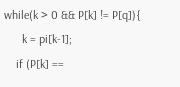while(k > 0 && P[k] != P[q]){
      k = pi[k-1];
    if (P[k] ==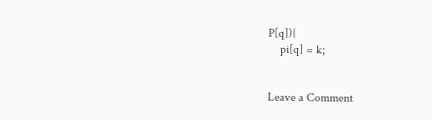P[q]){
    pi[q] = k;


Leave a Comment